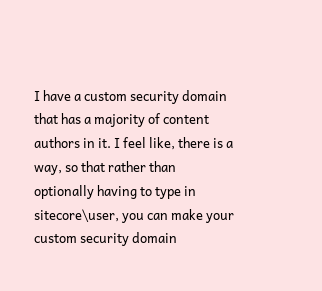I have a custom security domain that has a majority of content authors in it. I feel like, there is a way, so that rather than optionally having to type in sitecore\user, you can make your custom security domain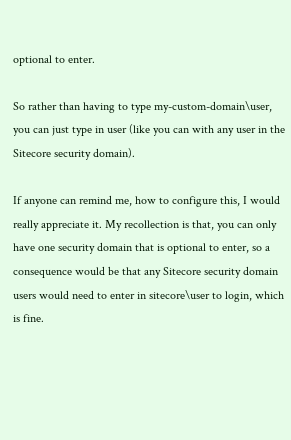optional to enter.

So rather than having to type my-custom-domain\user, you can just type in user (like you can with any user in the Sitecore security domain).

If anyone can remind me, how to configure this, I would really appreciate it. My recollection is that, you can only have one security domain that is optional to enter, so a consequence would be that any Sitecore security domain users would need to enter in sitecore\user to login, which is fine.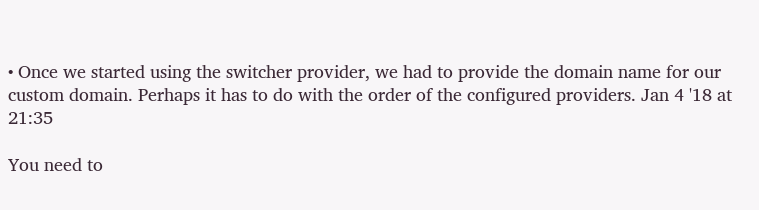• Once we started using the switcher provider, we had to provide the domain name for our custom domain. Perhaps it has to do with the order of the configured providers. Jan 4 '18 at 21:35

You need to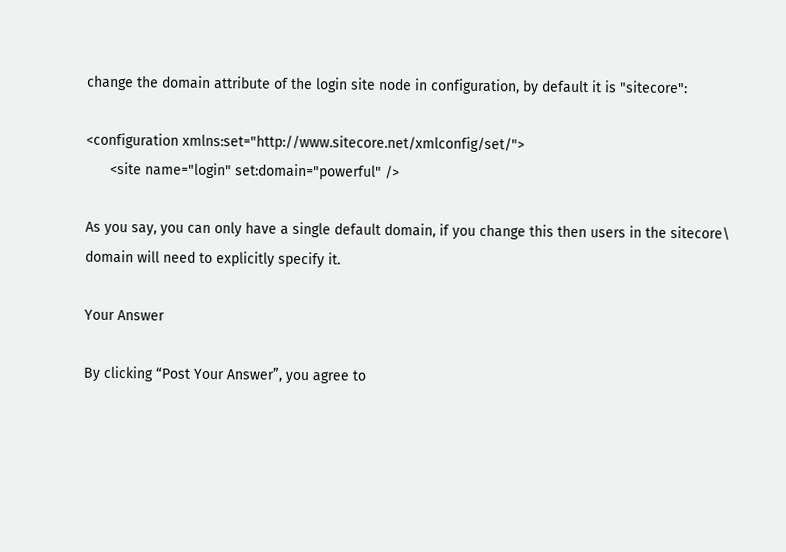change the domain attribute of the login site node in configuration, by default it is "sitecore":

<configuration xmlns:set="http://www.sitecore.net/xmlconfig/set/">
      <site name="login" set:domain="powerful" />

As you say, you can only have a single default domain, if you change this then users in the sitecore\ domain will need to explicitly specify it.

Your Answer

By clicking “Post Your Answer”, you agree to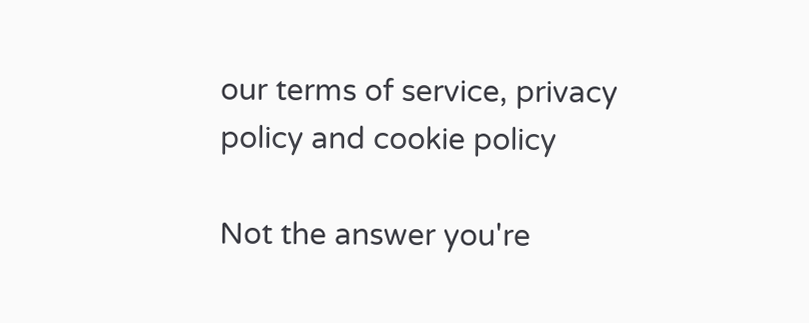our terms of service, privacy policy and cookie policy

Not the answer you're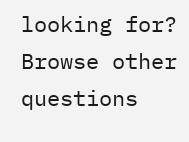looking for? Browse other questions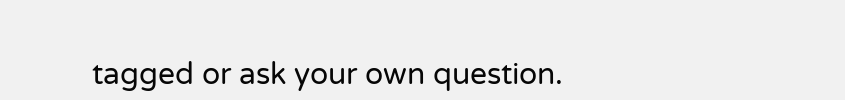tagged or ask your own question.